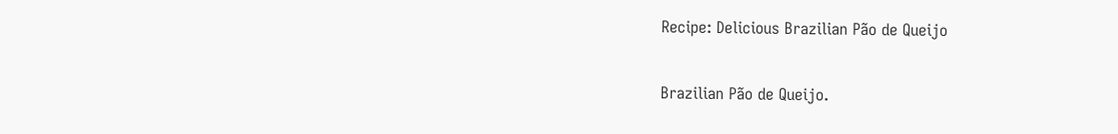Recipe: Delicious Brazilian Pão de Queijo

Brazilian Pão de Queijo.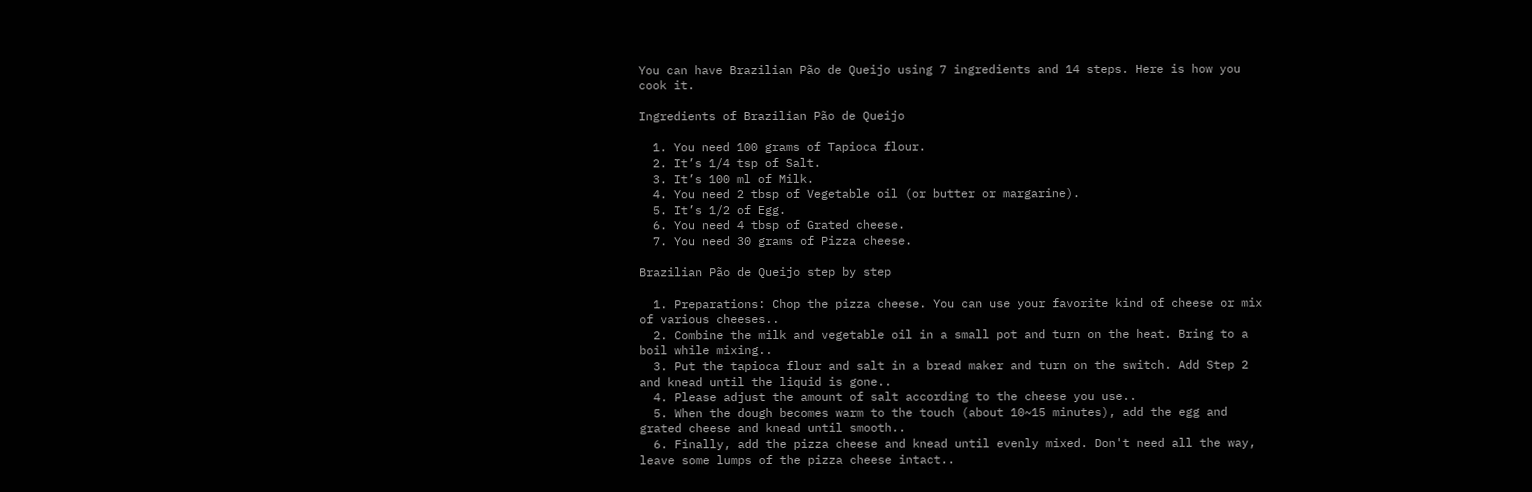You can have Brazilian Pão de Queijo using 7 ingredients and 14 steps. Here is how you cook it.

Ingredients of Brazilian Pão de Queijo

  1. You need 100 grams of Tapioca flour.
  2. It’s 1/4 tsp of Salt.
  3. It’s 100 ml of Milk.
  4. You need 2 tbsp of Vegetable oil (or butter or margarine).
  5. It’s 1/2 of Egg.
  6. You need 4 tbsp of Grated cheese.
  7. You need 30 grams of Pizza cheese.

Brazilian Pão de Queijo step by step

  1. Preparations: Chop the pizza cheese. You can use your favorite kind of cheese or mix of various cheeses..
  2. Combine the milk and vegetable oil in a small pot and turn on the heat. Bring to a boil while mixing..
  3. Put the tapioca flour and salt in a bread maker and turn on the switch. Add Step 2 and knead until the liquid is gone..
  4. Please adjust the amount of salt according to the cheese you use..
  5. When the dough becomes warm to the touch (about 10~15 minutes), add the egg and grated cheese and knead until smooth..
  6. Finally, add the pizza cheese and knead until evenly mixed. Don't need all the way, leave some lumps of the pizza cheese intact..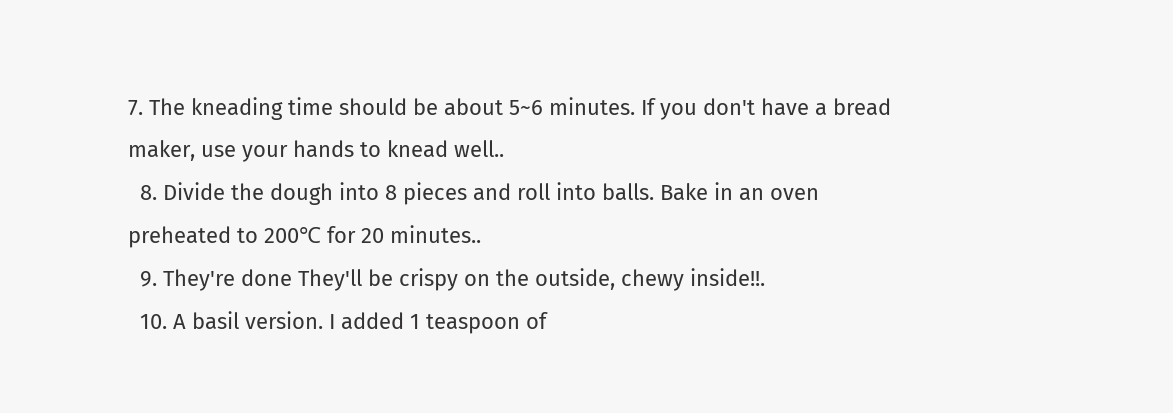7. The kneading time should be about 5~6 minutes. If you don't have a bread maker, use your hands to knead well..
  8. Divide the dough into 8 pieces and roll into balls. Bake in an oven preheated to 200℃ for 20 minutes..
  9. They're done They'll be crispy on the outside, chewy inside!!.
  10. A basil version. I added 1 teaspoon of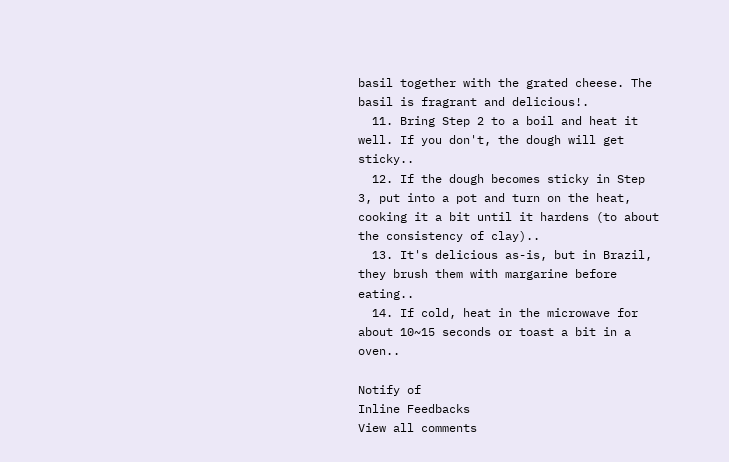basil together with the grated cheese. The basil is fragrant and delicious!.
  11. Bring Step 2 to a boil and heat it well. If you don't, the dough will get sticky..
  12. If the dough becomes sticky in Step 3, put into a pot and turn on the heat, cooking it a bit until it hardens (to about the consistency of clay)..
  13. It's delicious as-is, but in Brazil, they brush them with margarine before eating..
  14. If cold, heat in the microwave for about 10~15 seconds or toast a bit in a oven..

Notify of
Inline Feedbacks
View all comments